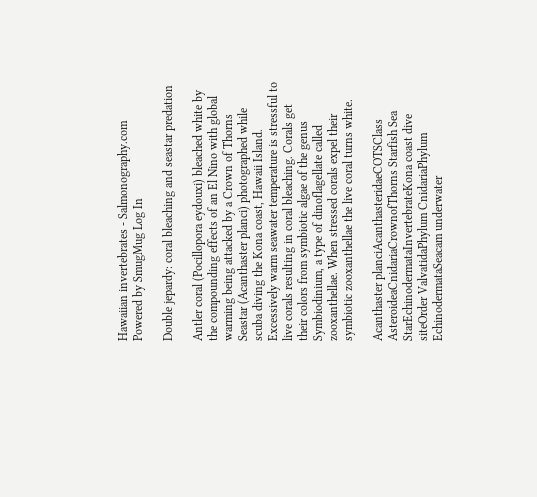Hawaiian invertebrates - Salmonography.com
Powered by SmugMug Log In

Double jepardy: coral bleaching and seastar predation

Antler coral (Pocillopora eydouxi) bleached white by the compounding effects of an El Nino with global warming being attacked by a Crown of Thorns Seastar (Acanthaster planci) photographed while scuba diving the Kona coast, Hawaii Island. Excessively warm seawater temperature is stressful to live corals resulting in coral bleaching. Corals get their colors from symbiotic algae of the genus Symbiodinium, a type of dinoflagellate called zooxanthellae. When stressed corals expel their symbiotic zooxanthellae the live coral turns white.

Acanthaster planciAcanthasteridaeCOTSClass AsteroideaCnidariaCrownofThorns Starfish Sea StarEchinodermataInvertebrateKona coast dive siteOrder ValvatidaPhylum CnidariaPhylum EchinodermataSeacam underwater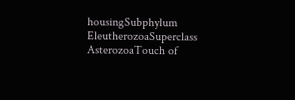housingSubphylum EleutherozoaSuperclass AsterozoaTouch of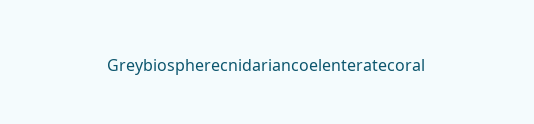Greybiospherecnidariancoelenteratecoral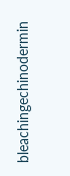bleachingechinodermin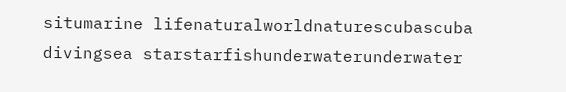situmarine lifenaturalworldnaturescubascuba divingsea starstarfishunderwaterunderwater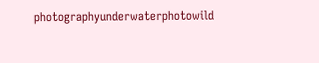photographyunderwaterphotowild